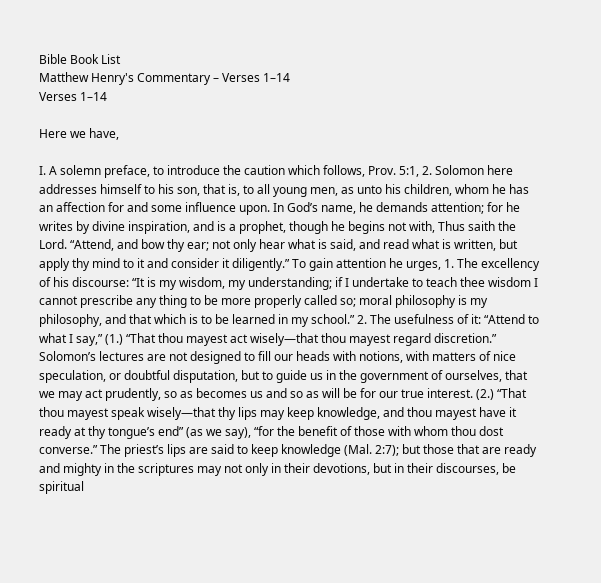Bible Book List
Matthew Henry's Commentary – Verses 1–14
Verses 1–14

Here we have,

I. A solemn preface, to introduce the caution which follows, Prov. 5:1, 2. Solomon here addresses himself to his son, that is, to all young men, as unto his children, whom he has an affection for and some influence upon. In God’s name, he demands attention; for he writes by divine inspiration, and is a prophet, though he begins not with, Thus saith the Lord. “Attend, and bow thy ear; not only hear what is said, and read what is written, but apply thy mind to it and consider it diligently.” To gain attention he urges, 1. The excellency of his discourse: “It is my wisdom, my understanding; if I undertake to teach thee wisdom I cannot prescribe any thing to be more properly called so; moral philosophy is my philosophy, and that which is to be learned in my school.” 2. The usefulness of it: “Attend to what I say,” (1.) “That thou mayest act wisely—that thou mayest regard discretion.” Solomon’s lectures are not designed to fill our heads with notions, with matters of nice speculation, or doubtful disputation, but to guide us in the government of ourselves, that we may act prudently, so as becomes us and so as will be for our true interest. (2.) “That thou mayest speak wisely—that thy lips may keep knowledge, and thou mayest have it ready at thy tongue’s end” (as we say), “for the benefit of those with whom thou dost converse.” The priest’s lips are said to keep knowledge (Mal. 2:7); but those that are ready and mighty in the scriptures may not only in their devotions, but in their discourses, be spiritual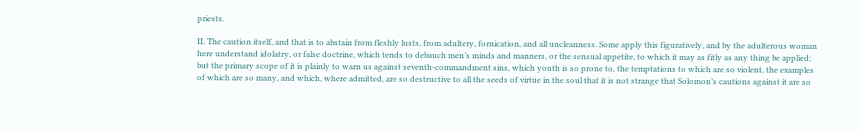priests.

II. The caution itself, and that is to abstain from fleshly lusts, from adultery, fornication, and all uncleanness. Some apply this figuratively, and by the adulterous woman here understand idolatry, or false doctrine, which tends to debauch men’s minds and manners, or the sensual appetite, to which it may as fitly as any thing be applied; but the primary scope of it is plainly to warn us against seventh-commandment sins, which youth is so prone to, the temptations to which are so violent, the examples of which are so many, and which, where admitted, are so destructive to all the seeds of virtue in the soul that it is not strange that Solomon’s cautions against it are so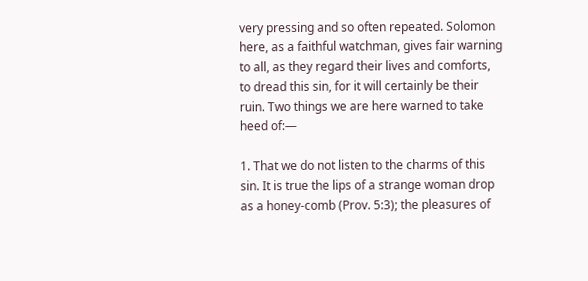very pressing and so often repeated. Solomon here, as a faithful watchman, gives fair warning to all, as they regard their lives and comforts, to dread this sin, for it will certainly be their ruin. Two things we are here warned to take heed of:—

1. That we do not listen to the charms of this sin. It is true the lips of a strange woman drop as a honey-comb (Prov. 5:3); the pleasures of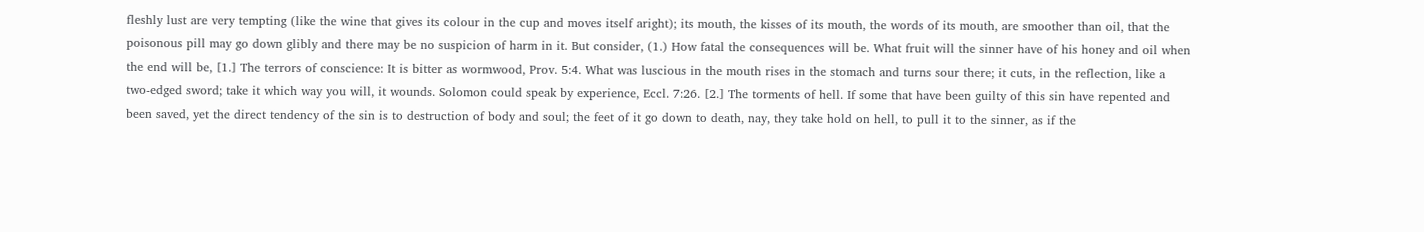fleshly lust are very tempting (like the wine that gives its colour in the cup and moves itself aright); its mouth, the kisses of its mouth, the words of its mouth, are smoother than oil, that the poisonous pill may go down glibly and there may be no suspicion of harm in it. But consider, (1.) How fatal the consequences will be. What fruit will the sinner have of his honey and oil when the end will be, [1.] The terrors of conscience: It is bitter as wormwood, Prov. 5:4. What was luscious in the mouth rises in the stomach and turns sour there; it cuts, in the reflection, like a two-edged sword; take it which way you will, it wounds. Solomon could speak by experience, Eccl. 7:26. [2.] The torments of hell. If some that have been guilty of this sin have repented and been saved, yet the direct tendency of the sin is to destruction of body and soul; the feet of it go down to death, nay, they take hold on hell, to pull it to the sinner, as if the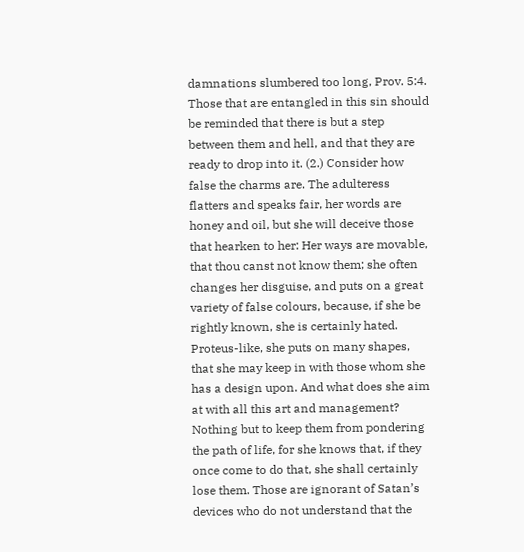damnations slumbered too long, Prov. 5:4. Those that are entangled in this sin should be reminded that there is but a step between them and hell, and that they are ready to drop into it. (2.) Consider how false the charms are. The adulteress flatters and speaks fair, her words are honey and oil, but she will deceive those that hearken to her: Her ways are movable, that thou canst not know them; she often changes her disguise, and puts on a great variety of false colours, because, if she be rightly known, she is certainly hated. Proteus-like, she puts on many shapes, that she may keep in with those whom she has a design upon. And what does she aim at with all this art and management? Nothing but to keep them from pondering the path of life, for she knows that, if they once come to do that, she shall certainly lose them. Those are ignorant of Satan’s devices who do not understand that the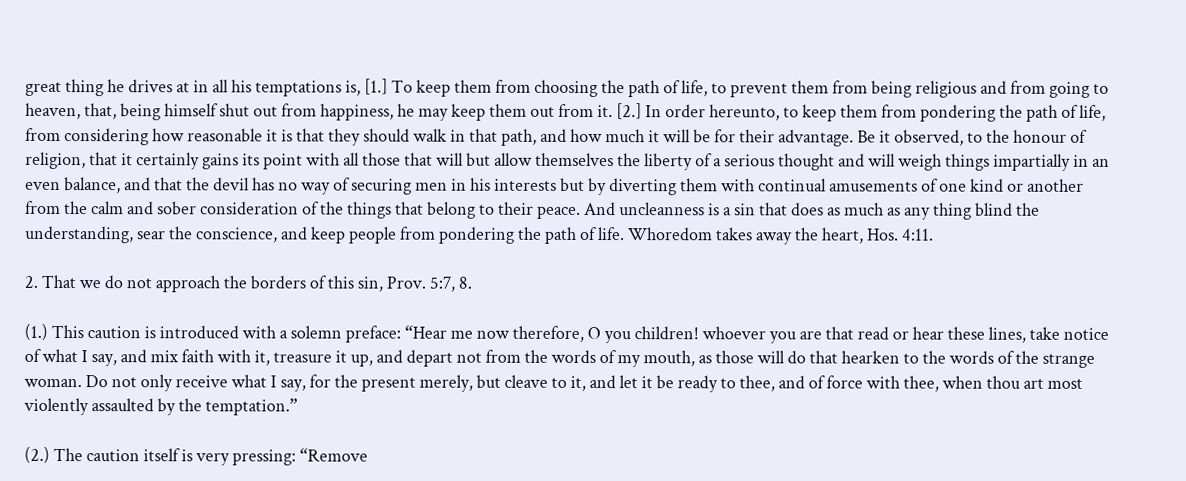great thing he drives at in all his temptations is, [1.] To keep them from choosing the path of life, to prevent them from being religious and from going to heaven, that, being himself shut out from happiness, he may keep them out from it. [2.] In order hereunto, to keep them from pondering the path of life, from considering how reasonable it is that they should walk in that path, and how much it will be for their advantage. Be it observed, to the honour of religion, that it certainly gains its point with all those that will but allow themselves the liberty of a serious thought and will weigh things impartially in an even balance, and that the devil has no way of securing men in his interests but by diverting them with continual amusements of one kind or another from the calm and sober consideration of the things that belong to their peace. And uncleanness is a sin that does as much as any thing blind the understanding, sear the conscience, and keep people from pondering the path of life. Whoredom takes away the heart, Hos. 4:11.

2. That we do not approach the borders of this sin, Prov. 5:7, 8.

(1.) This caution is introduced with a solemn preface: “Hear me now therefore, O you children! whoever you are that read or hear these lines, take notice of what I say, and mix faith with it, treasure it up, and depart not from the words of my mouth, as those will do that hearken to the words of the strange woman. Do not only receive what I say, for the present merely, but cleave to it, and let it be ready to thee, and of force with thee, when thou art most violently assaulted by the temptation.”

(2.) The caution itself is very pressing: “Remove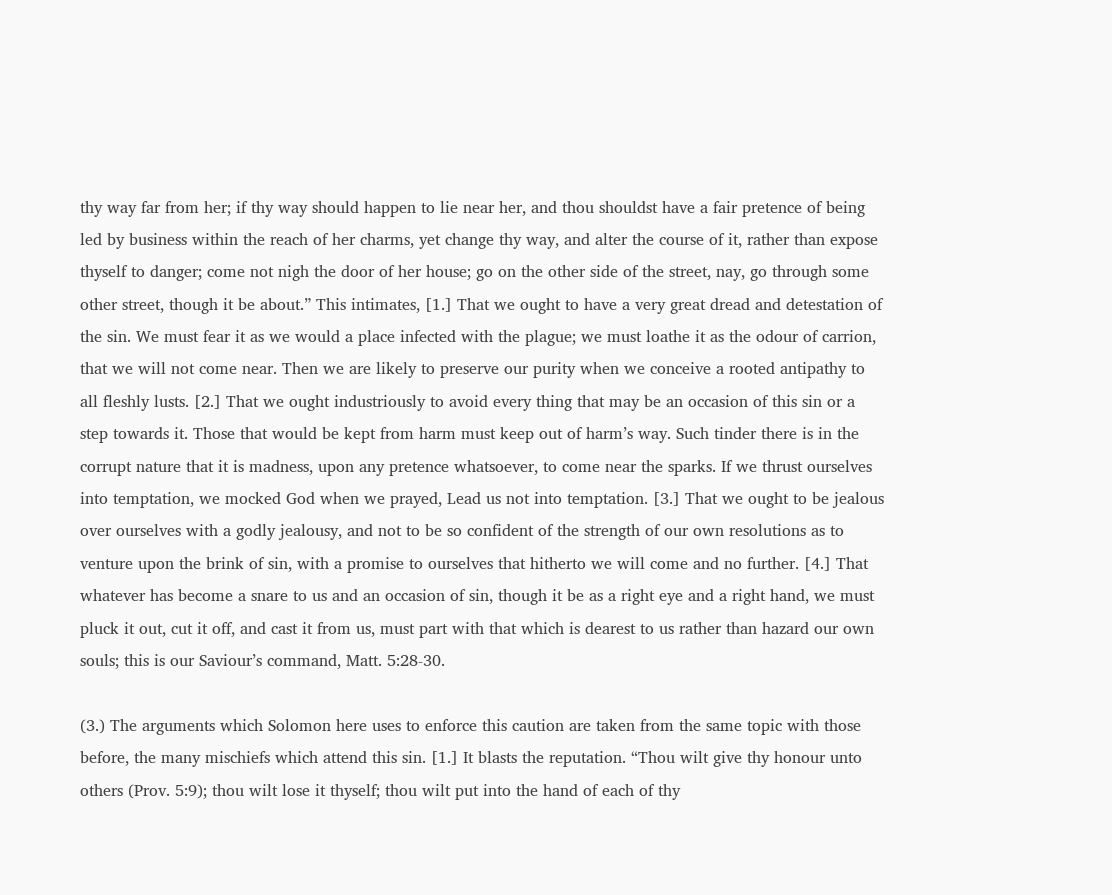thy way far from her; if thy way should happen to lie near her, and thou shouldst have a fair pretence of being led by business within the reach of her charms, yet change thy way, and alter the course of it, rather than expose thyself to danger; come not nigh the door of her house; go on the other side of the street, nay, go through some other street, though it be about.” This intimates, [1.] That we ought to have a very great dread and detestation of the sin. We must fear it as we would a place infected with the plague; we must loathe it as the odour of carrion, that we will not come near. Then we are likely to preserve our purity when we conceive a rooted antipathy to all fleshly lusts. [2.] That we ought industriously to avoid every thing that may be an occasion of this sin or a step towards it. Those that would be kept from harm must keep out of harm’s way. Such tinder there is in the corrupt nature that it is madness, upon any pretence whatsoever, to come near the sparks. If we thrust ourselves into temptation, we mocked God when we prayed, Lead us not into temptation. [3.] That we ought to be jealous over ourselves with a godly jealousy, and not to be so confident of the strength of our own resolutions as to venture upon the brink of sin, with a promise to ourselves that hitherto we will come and no further. [4.] That whatever has become a snare to us and an occasion of sin, though it be as a right eye and a right hand, we must pluck it out, cut it off, and cast it from us, must part with that which is dearest to us rather than hazard our own souls; this is our Saviour’s command, Matt. 5:28-30.

(3.) The arguments which Solomon here uses to enforce this caution are taken from the same topic with those before, the many mischiefs which attend this sin. [1.] It blasts the reputation. “Thou wilt give thy honour unto others (Prov. 5:9); thou wilt lose it thyself; thou wilt put into the hand of each of thy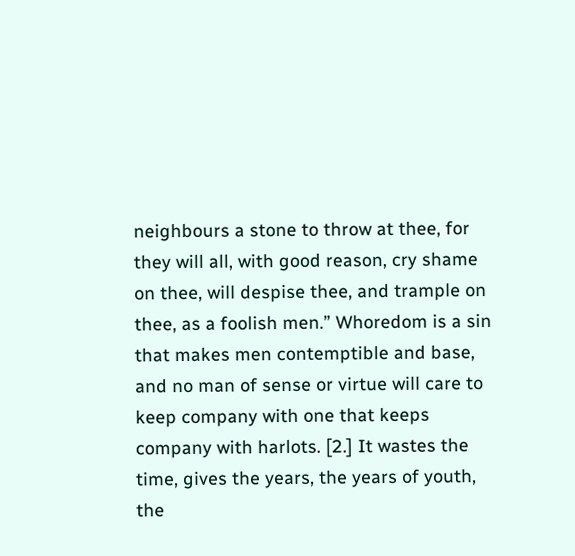neighbours a stone to throw at thee, for they will all, with good reason, cry shame on thee, will despise thee, and trample on thee, as a foolish men.” Whoredom is a sin that makes men contemptible and base, and no man of sense or virtue will care to keep company with one that keeps company with harlots. [2.] It wastes the time, gives the years, the years of youth, the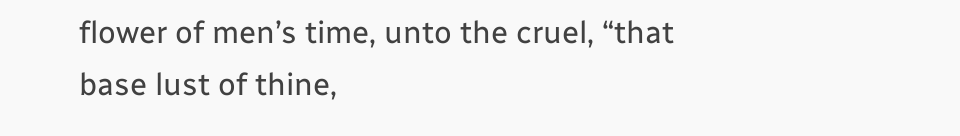flower of men’s time, unto the cruel, “that base lust of thine,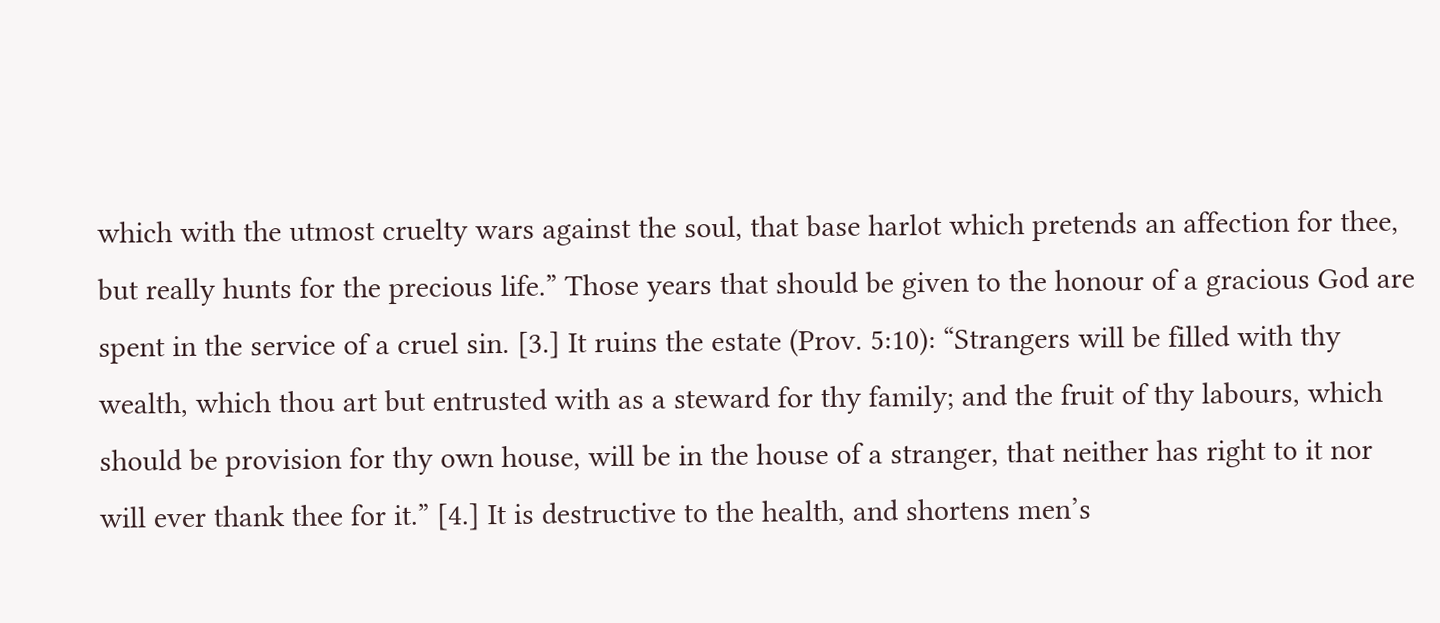which with the utmost cruelty wars against the soul, that base harlot which pretends an affection for thee, but really hunts for the precious life.” Those years that should be given to the honour of a gracious God are spent in the service of a cruel sin. [3.] It ruins the estate (Prov. 5:10): “Strangers will be filled with thy wealth, which thou art but entrusted with as a steward for thy family; and the fruit of thy labours, which should be provision for thy own house, will be in the house of a stranger, that neither has right to it nor will ever thank thee for it.” [4.] It is destructive to the health, and shortens men’s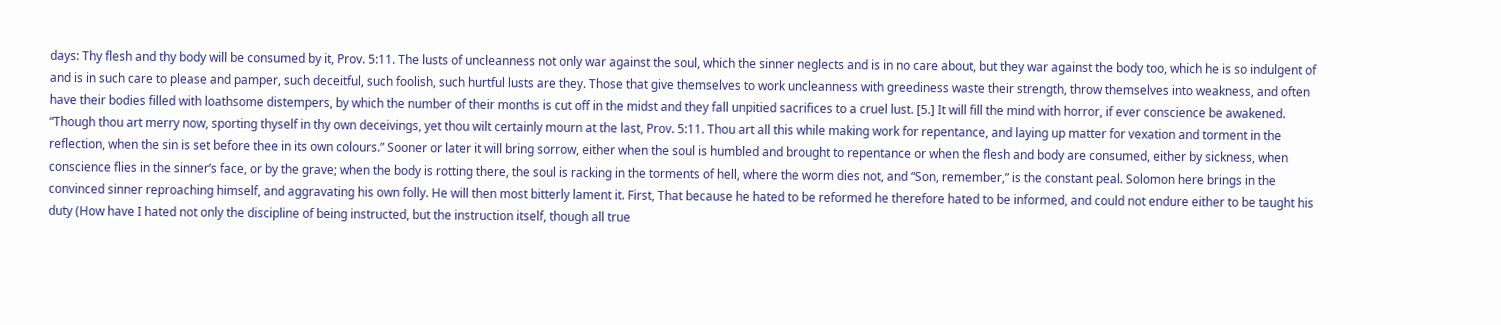days: Thy flesh and thy body will be consumed by it, Prov. 5:11. The lusts of uncleanness not only war against the soul, which the sinner neglects and is in no care about, but they war against the body too, which he is so indulgent of and is in such care to please and pamper, such deceitful, such foolish, such hurtful lusts are they. Those that give themselves to work uncleanness with greediness waste their strength, throw themselves into weakness, and often have their bodies filled with loathsome distempers, by which the number of their months is cut off in the midst and they fall unpitied sacrifices to a cruel lust. [5.] It will fill the mind with horror, if ever conscience be awakened. “Though thou art merry now, sporting thyself in thy own deceivings, yet thou wilt certainly mourn at the last, Prov. 5:11. Thou art all this while making work for repentance, and laying up matter for vexation and torment in the reflection, when the sin is set before thee in its own colours.” Sooner or later it will bring sorrow, either when the soul is humbled and brought to repentance or when the flesh and body are consumed, either by sickness, when conscience flies in the sinner’s face, or by the grave; when the body is rotting there, the soul is racking in the torments of hell, where the worm dies not, and “Son, remember,” is the constant peal. Solomon here brings in the convinced sinner reproaching himself, and aggravating his own folly. He will then most bitterly lament it. First, That because he hated to be reformed he therefore hated to be informed, and could not endure either to be taught his duty (How have I hated not only the discipline of being instructed, but the instruction itself, though all true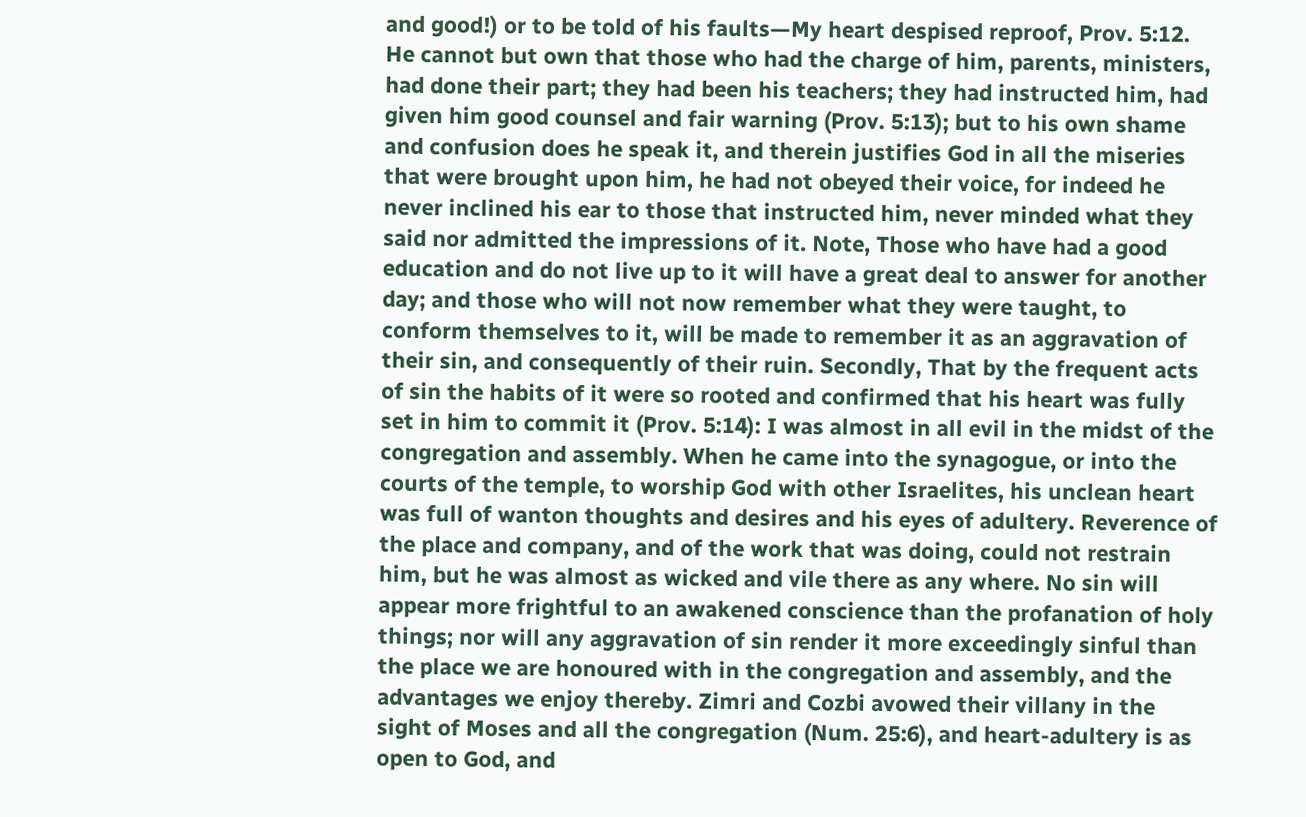and good!) or to be told of his faults—My heart despised reproof, Prov. 5:12. He cannot but own that those who had the charge of him, parents, ministers, had done their part; they had been his teachers; they had instructed him, had given him good counsel and fair warning (Prov. 5:13); but to his own shame and confusion does he speak it, and therein justifies God in all the miseries that were brought upon him, he had not obeyed their voice, for indeed he never inclined his ear to those that instructed him, never minded what they said nor admitted the impressions of it. Note, Those who have had a good education and do not live up to it will have a great deal to answer for another day; and those who will not now remember what they were taught, to conform themselves to it, will be made to remember it as an aggravation of their sin, and consequently of their ruin. Secondly, That by the frequent acts of sin the habits of it were so rooted and confirmed that his heart was fully set in him to commit it (Prov. 5:14): I was almost in all evil in the midst of the congregation and assembly. When he came into the synagogue, or into the courts of the temple, to worship God with other Israelites, his unclean heart was full of wanton thoughts and desires and his eyes of adultery. Reverence of the place and company, and of the work that was doing, could not restrain him, but he was almost as wicked and vile there as any where. No sin will appear more frightful to an awakened conscience than the profanation of holy things; nor will any aggravation of sin render it more exceedingly sinful than the place we are honoured with in the congregation and assembly, and the advantages we enjoy thereby. Zimri and Cozbi avowed their villany in the sight of Moses and all the congregation (Num. 25:6), and heart-adultery is as open to God, and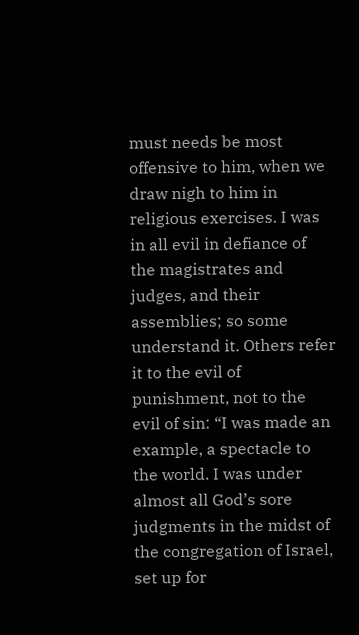must needs be most offensive to him, when we draw nigh to him in religious exercises. I was in all evil in defiance of the magistrates and judges, and their assemblies; so some understand it. Others refer it to the evil of punishment, not to the evil of sin: “I was made an example, a spectacle to the world. I was under almost all God’s sore judgments in the midst of the congregation of Israel, set up for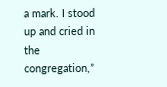a mark. I stood up and cried in the congregation,”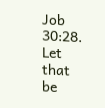Job 30:28. Let that be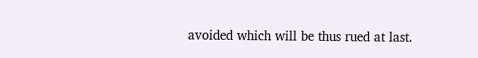avoided which will be thus rued at last.